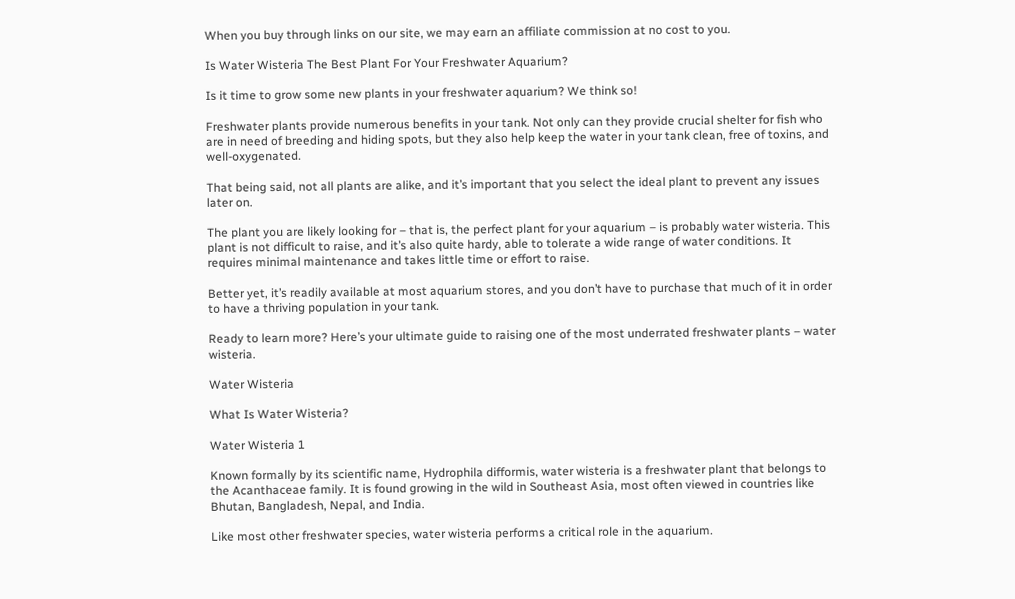When you buy through links on our site, we may earn an affiliate commission at no cost to you.

Is Water Wisteria The Best Plant For Your Freshwater Aquarium?

Is it time to grow some new plants in your freshwater aquarium? We think so!

Freshwater plants provide numerous benefits in your tank. Not only can they provide crucial shelter for fish who are in need of breeding and hiding spots, but they also help keep the water in your tank clean, free of toxins, and well-oxygenated.

That being said, not all plants are alike, and it’s important that you select the ideal plant to prevent any issues later on.

The plant you are likely looking for – that is, the perfect plant for your aquarium – is probably water wisteria. This plant is not difficult to raise, and it’s also quite hardy, able to tolerate a wide range of water conditions. It requires minimal maintenance and takes little time or effort to raise.

Better yet, it’s readily available at most aquarium stores, and you don’t have to purchase that much of it in order to have a thriving population in your tank.

Ready to learn more? Here’s your ultimate guide to raising one of the most underrated freshwater plants – water wisteria.

Water Wisteria

What Is Water Wisteria?

Water Wisteria 1

Known formally by its scientific name, Hydrophila difformis, water wisteria is a freshwater plant that belongs to the Acanthaceae family. It is found growing in the wild in Southeast Asia, most often viewed in countries like Bhutan, Bangladesh, Nepal, and India.

Like most other freshwater species, water wisteria performs a critical role in the aquarium.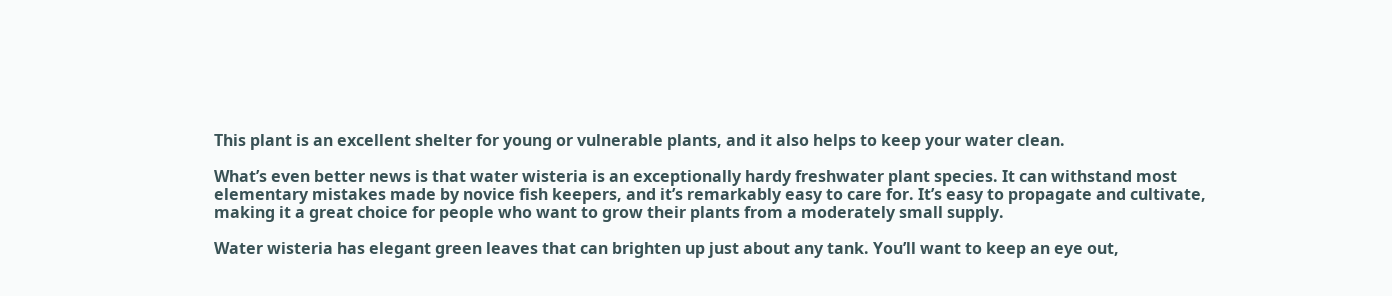This plant is an excellent shelter for young or vulnerable plants, and it also helps to keep your water clean.

What’s even better news is that water wisteria is an exceptionally hardy freshwater plant species. It can withstand most elementary mistakes made by novice fish keepers, and it’s remarkably easy to care for. It’s easy to propagate and cultivate, making it a great choice for people who want to grow their plants from a moderately small supply.

Water wisteria has elegant green leaves that can brighten up just about any tank. You’ll want to keep an eye out,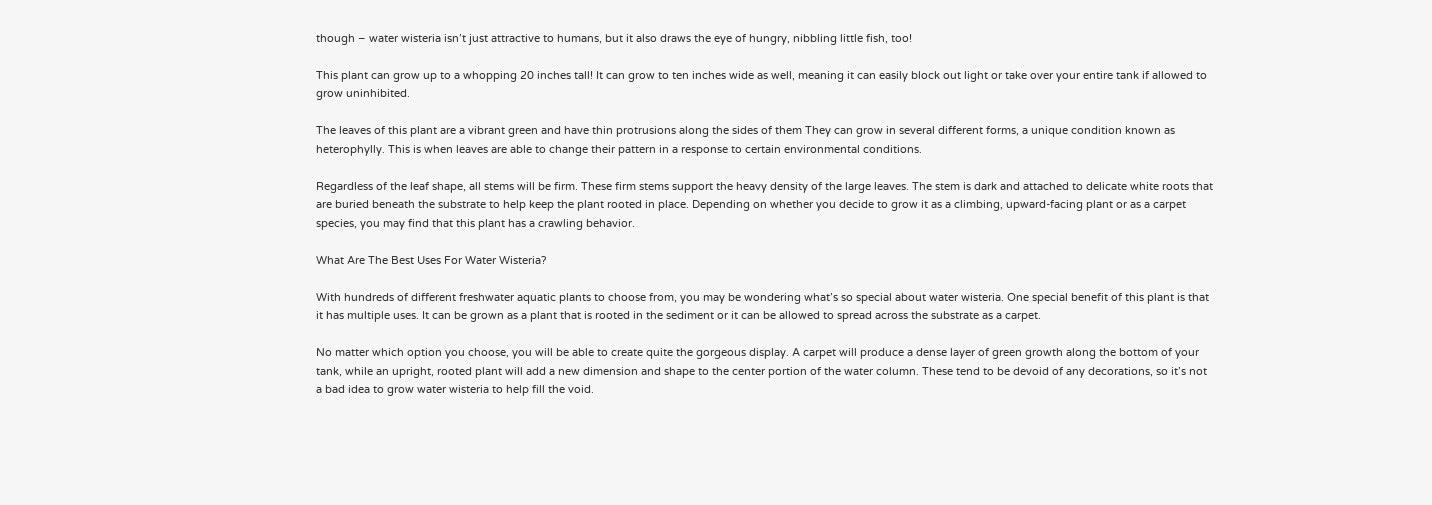though – water wisteria isn’t just attractive to humans, but it also draws the eye of hungry, nibbling little fish, too!

This plant can grow up to a whopping 20 inches tall! It can grow to ten inches wide as well, meaning it can easily block out light or take over your entire tank if allowed to grow uninhibited.

The leaves of this plant are a vibrant green and have thin protrusions along the sides of them They can grow in several different forms, a unique condition known as heterophylly. This is when leaves are able to change their pattern in a response to certain environmental conditions.

Regardless of the leaf shape, all stems will be firm. These firm stems support the heavy density of the large leaves. The stem is dark and attached to delicate white roots that are buried beneath the substrate to help keep the plant rooted in place. Depending on whether you decide to grow it as a climbing, upward-facing plant or as a carpet species, you may find that this plant has a crawling behavior.

What Are The Best Uses For Water Wisteria?

With hundreds of different freshwater aquatic plants to choose from, you may be wondering what’s so special about water wisteria. One special benefit of this plant is that it has multiple uses. It can be grown as a plant that is rooted in the sediment or it can be allowed to spread across the substrate as a carpet.

No matter which option you choose, you will be able to create quite the gorgeous display. A carpet will produce a dense layer of green growth along the bottom of your tank, while an upright, rooted plant will add a new dimension and shape to the center portion of the water column. These tend to be devoid of any decorations, so it’s not a bad idea to grow water wisteria to help fill the void.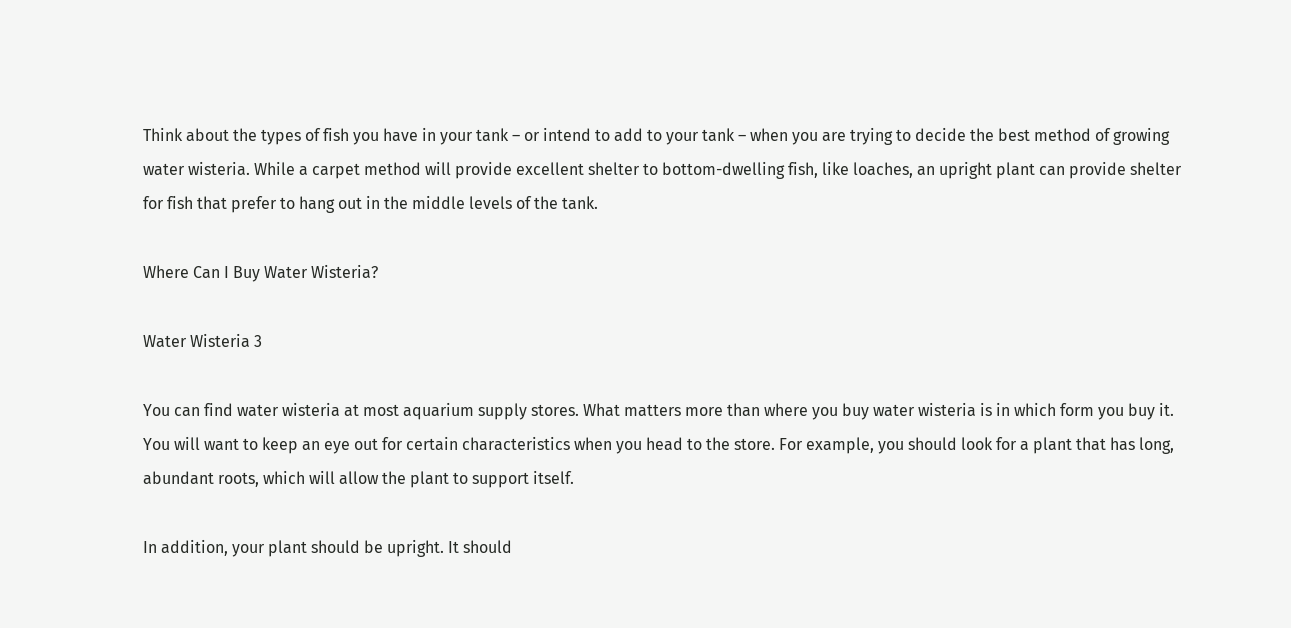Think about the types of fish you have in your tank – or intend to add to your tank – when you are trying to decide the best method of growing water wisteria. While a carpet method will provide excellent shelter to bottom-dwelling fish, like loaches, an upright plant can provide shelter for fish that prefer to hang out in the middle levels of the tank.

Where Can I Buy Water Wisteria?

Water Wisteria 3

You can find water wisteria at most aquarium supply stores. What matters more than where you buy water wisteria is in which form you buy it. You will want to keep an eye out for certain characteristics when you head to the store. For example, you should look for a plant that has long, abundant roots, which will allow the plant to support itself.

In addition, your plant should be upright. It should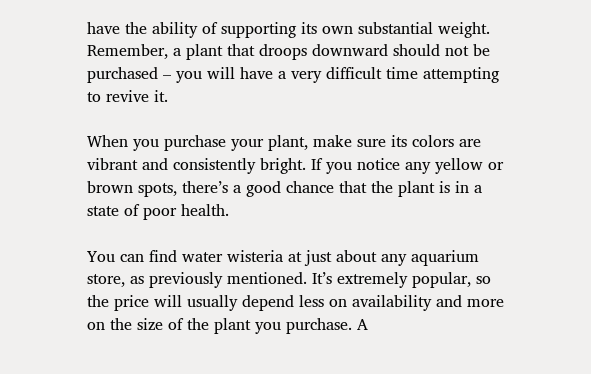have the ability of supporting its own substantial weight. Remember, a plant that droops downward should not be purchased – you will have a very difficult time attempting to revive it.

When you purchase your plant, make sure its colors are vibrant and consistently bright. If you notice any yellow or brown spots, there’s a good chance that the plant is in a state of poor health.

You can find water wisteria at just about any aquarium store, as previously mentioned. It’s extremely popular, so the price will usually depend less on availability and more on the size of the plant you purchase. A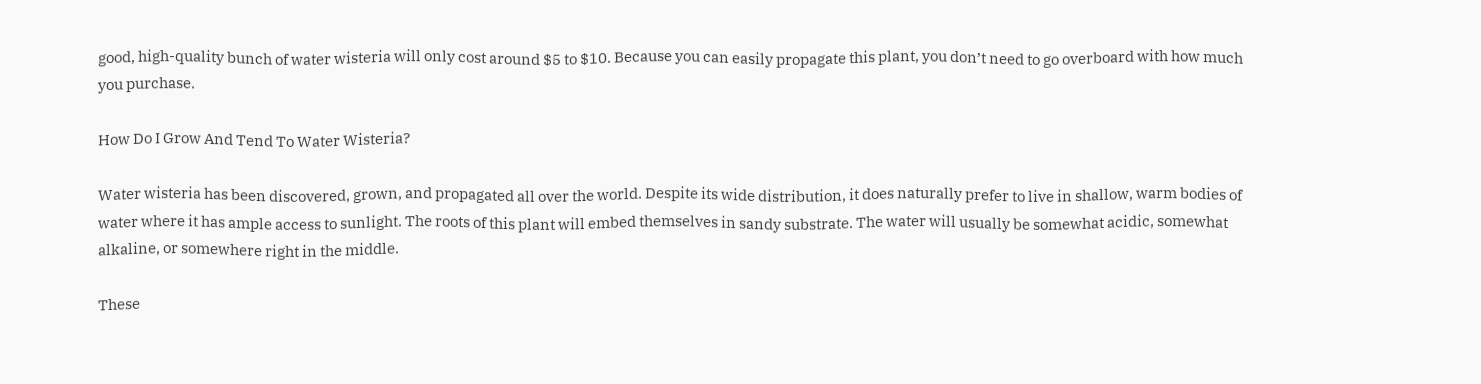good, high-quality bunch of water wisteria will only cost around $5 to $10. Because you can easily propagate this plant, you don’t need to go overboard with how much you purchase.

How Do I Grow And Tend To Water Wisteria?

Water wisteria has been discovered, grown, and propagated all over the world. Despite its wide distribution, it does naturally prefer to live in shallow, warm bodies of water where it has ample access to sunlight. The roots of this plant will embed themselves in sandy substrate. The water will usually be somewhat acidic, somewhat alkaline, or somewhere right in the middle.

These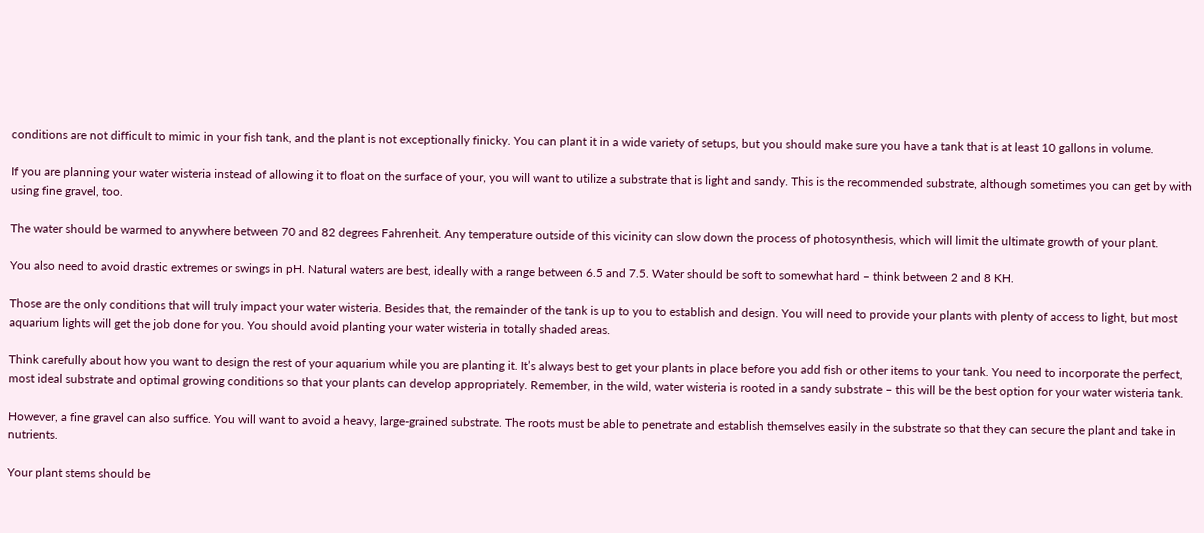conditions are not difficult to mimic in your fish tank, and the plant is not exceptionally finicky. You can plant it in a wide variety of setups, but you should make sure you have a tank that is at least 10 gallons in volume.

If you are planning your water wisteria instead of allowing it to float on the surface of your, you will want to utilize a substrate that is light and sandy. This is the recommended substrate, although sometimes you can get by with using fine gravel, too.

The water should be warmed to anywhere between 70 and 82 degrees Fahrenheit. Any temperature outside of this vicinity can slow down the process of photosynthesis, which will limit the ultimate growth of your plant.

You also need to avoid drastic extremes or swings in pH. Natural waters are best, ideally with a range between 6.5 and 7.5. Water should be soft to somewhat hard – think between 2 and 8 KH.

Those are the only conditions that will truly impact your water wisteria. Besides that, the remainder of the tank is up to you to establish and design. You will need to provide your plants with plenty of access to light, but most aquarium lights will get the job done for you. You should avoid planting your water wisteria in totally shaded areas.

Think carefully about how you want to design the rest of your aquarium while you are planting it. It’s always best to get your plants in place before you add fish or other items to your tank. You need to incorporate the perfect, most ideal substrate and optimal growing conditions so that your plants can develop appropriately. Remember, in the wild, water wisteria is rooted in a sandy substrate – this will be the best option for your water wisteria tank.

However, a fine gravel can also suffice. You will want to avoid a heavy, large-grained substrate. The roots must be able to penetrate and establish themselves easily in the substrate so that they can secure the plant and take in nutrients.

Your plant stems should be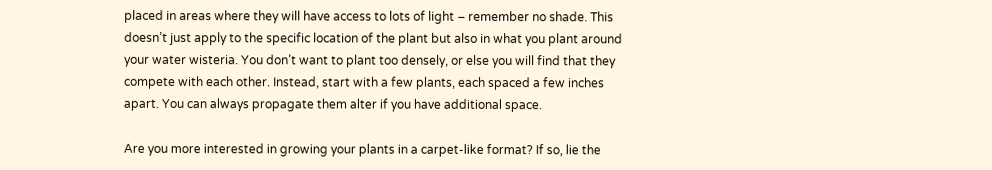placed in areas where they will have access to lots of light – remember no shade. This doesn’t just apply to the specific location of the plant but also in what you plant around your water wisteria. You don’t want to plant too densely, or else you will find that they compete with each other. Instead, start with a few plants, each spaced a few inches apart. You can always propagate them alter if you have additional space.

Are you more interested in growing your plants in a carpet-like format? If so, lie the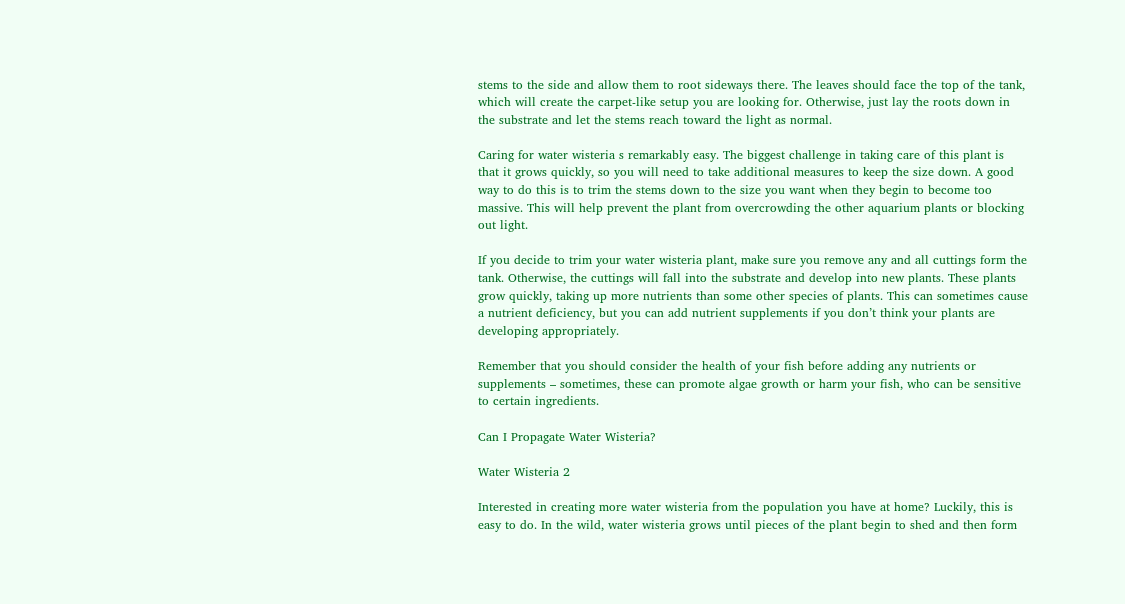stems to the side and allow them to root sideways there. The leaves should face the top of the tank, which will create the carpet-like setup you are looking for. Otherwise, just lay the roots down in the substrate and let the stems reach toward the light as normal.

Caring for water wisteria s remarkably easy. The biggest challenge in taking care of this plant is that it grows quickly, so you will need to take additional measures to keep the size down. A good way to do this is to trim the stems down to the size you want when they begin to become too massive. This will help prevent the plant from overcrowding the other aquarium plants or blocking out light.

If you decide to trim your water wisteria plant, make sure you remove any and all cuttings form the tank. Otherwise, the cuttings will fall into the substrate and develop into new plants. These plants grow quickly, taking up more nutrients than some other species of plants. This can sometimes cause a nutrient deficiency, but you can add nutrient supplements if you don’t think your plants are developing appropriately.

Remember that you should consider the health of your fish before adding any nutrients or supplements – sometimes, these can promote algae growth or harm your fish, who can be sensitive to certain ingredients.

Can I Propagate Water Wisteria?

Water Wisteria 2

Interested in creating more water wisteria from the population you have at home? Luckily, this is easy to do. In the wild, water wisteria grows until pieces of the plant begin to shed and then form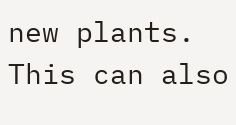new plants. This can also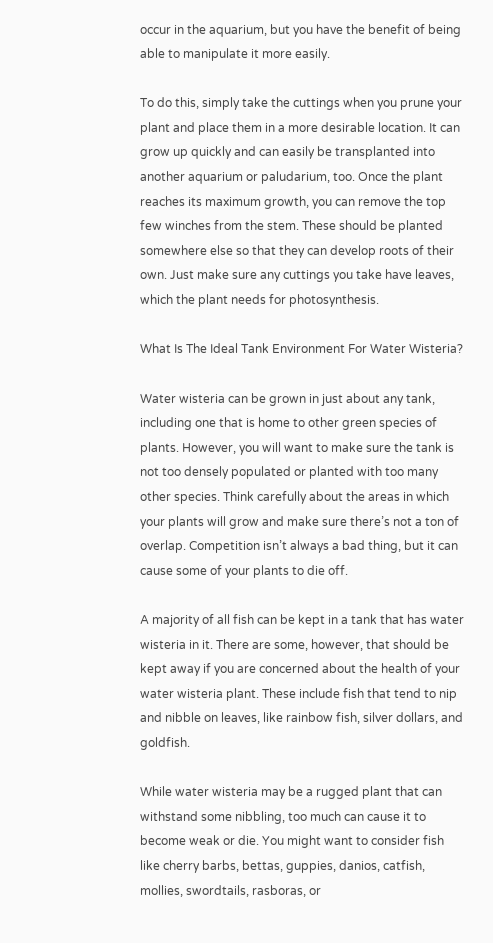occur in the aquarium, but you have the benefit of being able to manipulate it more easily.

To do this, simply take the cuttings when you prune your plant and place them in a more desirable location. It can grow up quickly and can easily be transplanted into another aquarium or paludarium, too. Once the plant reaches its maximum growth, you can remove the top few winches from the stem. These should be planted somewhere else so that they can develop roots of their own. Just make sure any cuttings you take have leaves, which the plant needs for photosynthesis.

What Is The Ideal Tank Environment For Water Wisteria?

Water wisteria can be grown in just about any tank, including one that is home to other green species of plants. However, you will want to make sure the tank is not too densely populated or planted with too many other species. Think carefully about the areas in which your plants will grow and make sure there’s not a ton of overlap. Competition isn’t always a bad thing, but it can cause some of your plants to die off.

A majority of all fish can be kept in a tank that has water wisteria in it. There are some, however, that should be kept away if you are concerned about the health of your water wisteria plant. These include fish that tend to nip and nibble on leaves, like rainbow fish, silver dollars, and goldfish.

While water wisteria may be a rugged plant that can withstand some nibbling, too much can cause it to become weak or die. You might want to consider fish like cherry barbs, bettas, guppies, danios, catfish, mollies, swordtails, rasboras, or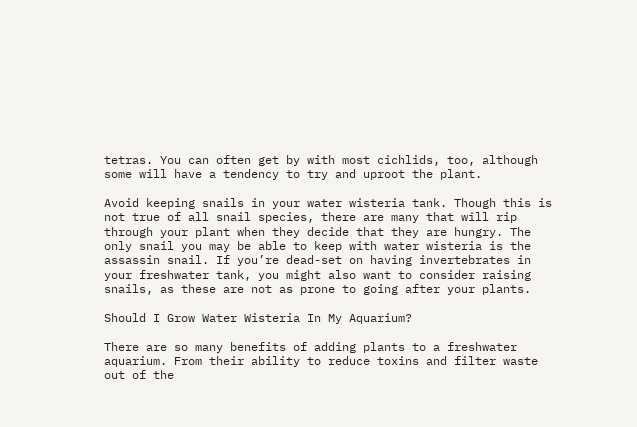tetras. You can often get by with most cichlids, too, although some will have a tendency to try and uproot the plant.

Avoid keeping snails in your water wisteria tank. Though this is not true of all snail species, there are many that will rip through your plant when they decide that they are hungry. The only snail you may be able to keep with water wisteria is the assassin snail. If you’re dead-set on having invertebrates in your freshwater tank, you might also want to consider raising snails, as these are not as prone to going after your plants.

Should I Grow Water Wisteria In My Aquarium?

There are so many benefits of adding plants to a freshwater aquarium. From their ability to reduce toxins and filter waste out of the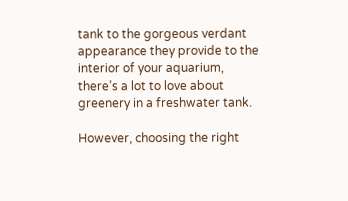tank to the gorgeous verdant appearance they provide to the interior of your aquarium, there’s a lot to love about greenery in a freshwater tank.

However, choosing the right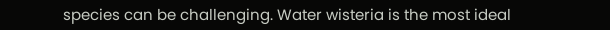species can be challenging. Water wisteria is the most ideal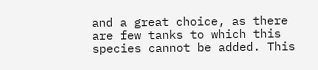and a great choice, as there are few tanks to which this species cannot be added. This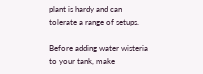plant is hardy and can tolerate a range of setups.

Before adding water wisteria to your tank, make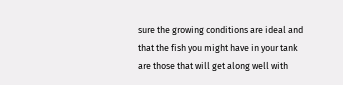sure the growing conditions are ideal and that the fish you might have in your tank are those that will get along well with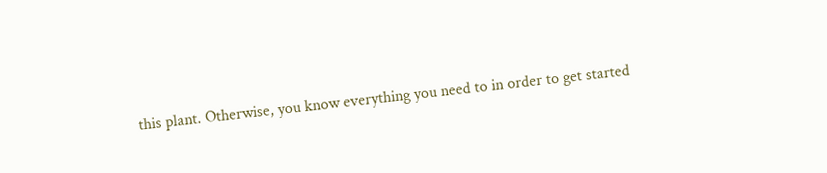this plant. Otherwise, you know everything you need to in order to get started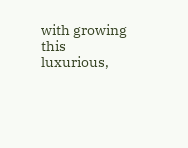with growing this luxurious,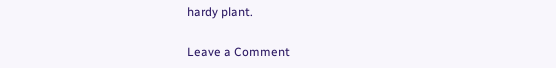hardy plant.

Leave a Comment